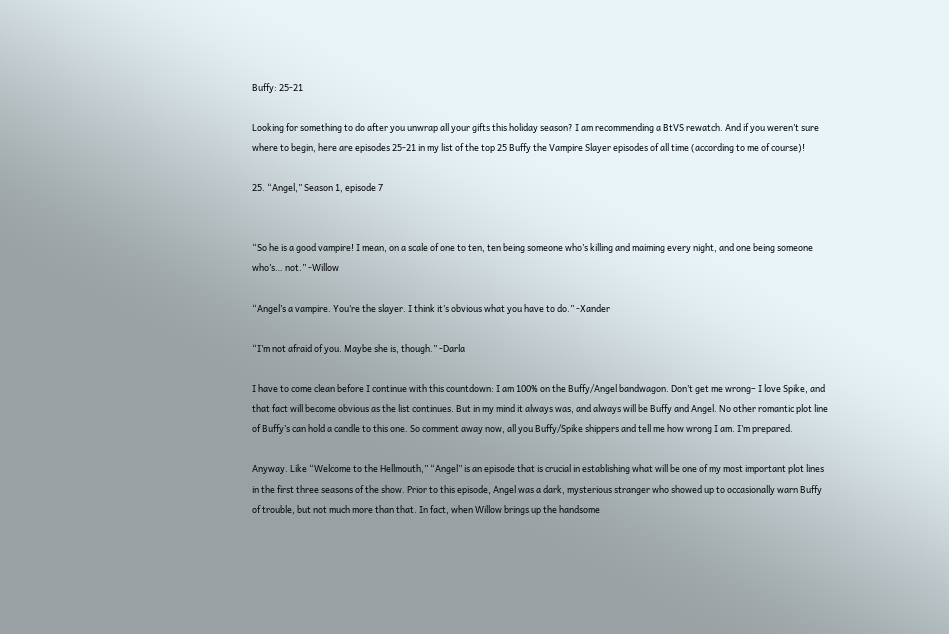Buffy: 25-21

Looking for something to do after you unwrap all your gifts this holiday season? I am recommending a BtVS rewatch. And if you weren’t sure where to begin, here are episodes 25-21 in my list of the top 25 Buffy the Vampire Slayer episodes of all time (according to me of course)!

25. “Angel,” Season 1, episode 7


“So he is a good vampire! I mean, on a scale of one to ten, ten being someone who’s killing and maiming every night, and one being someone who’s… not.” -Willow

“Angel’s a vampire. You’re the slayer. I think it’s obvious what you have to do.” -Xander

“I’m not afraid of you. Maybe she is, though.” -Darla

I have to come clean before I continue with this countdown: I am 100% on the Buffy/Angel bandwagon. Don’t get me wrong– I love Spike, and that fact will become obvious as the list continues. But in my mind it always was, and always will be Buffy and Angel. No other romantic plot line of Buffy’s can hold a candle to this one. So comment away now, all you Buffy/Spike shippers and tell me how wrong I am. I’m prepared.

Anyway. Like “Welcome to the Hellmouth,” “Angel” is an episode that is crucial in establishing what will be one of my most important plot lines in the first three seasons of the show. Prior to this episode, Angel was a dark, mysterious stranger who showed up to occasionally warn Buffy of trouble, but not much more than that. In fact, when Willow brings up the handsome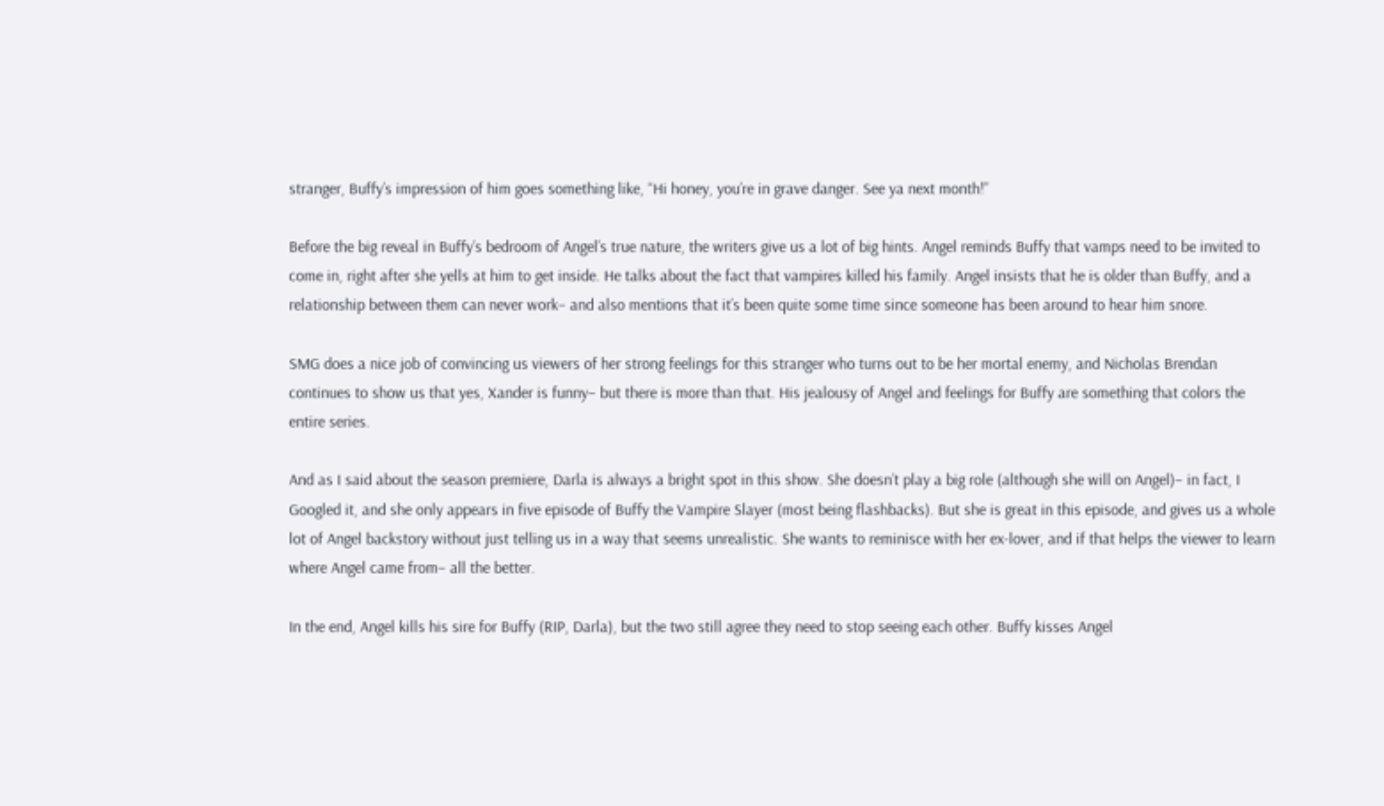stranger, Buffy’s impression of him goes something like, “Hi honey, you’re in grave danger. See ya next month!”

Before the big reveal in Buffy’s bedroom of Angel’s true nature, the writers give us a lot of big hints. Angel reminds Buffy that vamps need to be invited to come in, right after she yells at him to get inside. He talks about the fact that vampires killed his family. Angel insists that he is older than Buffy, and a relationship between them can never work– and also mentions that it’s been quite some time since someone has been around to hear him snore.

SMG does a nice job of convincing us viewers of her strong feelings for this stranger who turns out to be her mortal enemy, and Nicholas Brendan continues to show us that yes, Xander is funny– but there is more than that. His jealousy of Angel and feelings for Buffy are something that colors the entire series.

And as I said about the season premiere, Darla is always a bright spot in this show. She doesn’t play a big role (although she will on Angel)– in fact, I Googled it, and she only appears in five episode of Buffy the Vampire Slayer (most being flashbacks). But she is great in this episode, and gives us a whole lot of Angel backstory without just telling us in a way that seems unrealistic. She wants to reminisce with her ex-lover, and if that helps the viewer to learn where Angel came from– all the better.

In the end, Angel kills his sire for Buffy (RIP, Darla), but the two still agree they need to stop seeing each other. Buffy kisses Angel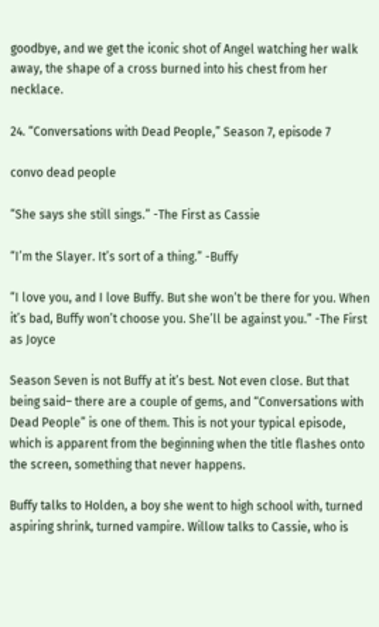goodbye, and we get the iconic shot of Angel watching her walk away, the shape of a cross burned into his chest from her necklace.

24. “Conversations with Dead People,” Season 7, episode 7

convo dead people

“She says she still sings.” -The First as Cassie

“I’m the Slayer. It’s sort of a thing.” -Buffy

“I love you, and I love Buffy. But she won’t be there for you. When it’s bad, Buffy won’t choose you. She’ll be against you.” -The First as Joyce

Season Seven is not Buffy at it’s best. Not even close. But that being said– there are a couple of gems, and “Conversations with Dead People” is one of them. This is not your typical episode, which is apparent from the beginning when the title flashes onto the screen, something that never happens.

Buffy talks to Holden, a boy she went to high school with, turned aspiring shrink, turned vampire. Willow talks to Cassie, who is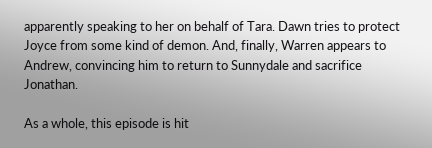apparently speaking to her on behalf of Tara. Dawn tries to protect Joyce from some kind of demon. And, finally, Warren appears to Andrew, convincing him to return to Sunnydale and sacrifice Jonathan.

As a whole, this episode is hit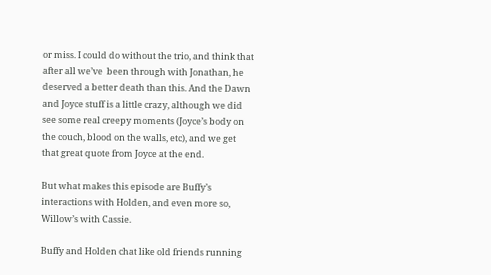or miss. I could do without the trio, and think that after all we’ve  been through with Jonathan, he deserved a better death than this. And the Dawn and Joyce stuff is a little crazy, although we did see some real creepy moments (Joyce’s body on the couch, blood on the walls, etc), and we get that great quote from Joyce at the end.

But what makes this episode are Buffy’s interactions with Holden, and even more so, Willow’s with Cassie.

Buffy and Holden chat like old friends running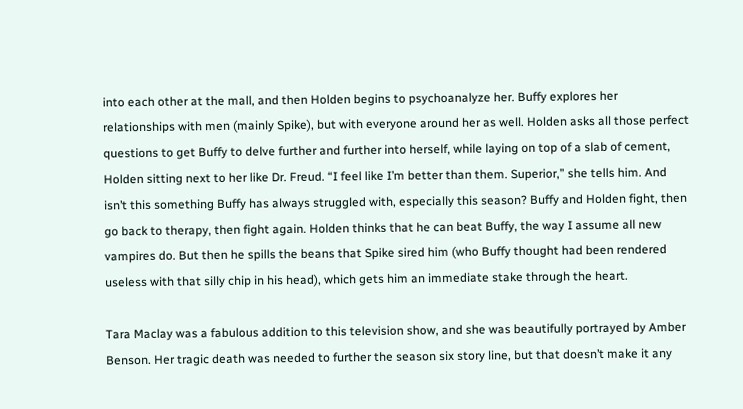into each other at the mall, and then Holden begins to psychoanalyze her. Buffy explores her relationships with men (mainly Spike), but with everyone around her as well. Holden asks all those perfect questions to get Buffy to delve further and further into herself, while laying on top of a slab of cement, Holden sitting next to her like Dr. Freud. “I feel like I’m better than them. Superior,” she tells him. And isn’t this something Buffy has always struggled with, especially this season? Buffy and Holden fight, then go back to therapy, then fight again. Holden thinks that he can beat Buffy, the way I assume all new vampires do. But then he spills the beans that Spike sired him (who Buffy thought had been rendered useless with that silly chip in his head), which gets him an immediate stake through the heart.

Tara Maclay was a fabulous addition to this television show, and she was beautifully portrayed by Amber Benson. Her tragic death was needed to further the season six story line, but that doesn’t make it any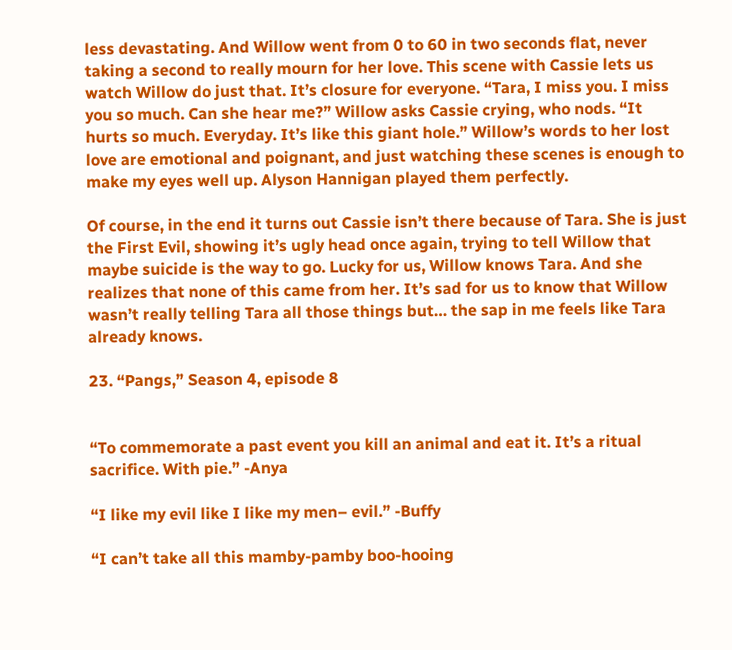less devastating. And Willow went from 0 to 60 in two seconds flat, never taking a second to really mourn for her love. This scene with Cassie lets us watch Willow do just that. It’s closure for everyone. “Tara, I miss you. I miss you so much. Can she hear me?” Willow asks Cassie crying, who nods. “It hurts so much. Everyday. It’s like this giant hole.” Willow’s words to her lost love are emotional and poignant, and just watching these scenes is enough to make my eyes well up. Alyson Hannigan played them perfectly.

Of course, in the end it turns out Cassie isn’t there because of Tara. She is just the First Evil, showing it’s ugly head once again, trying to tell Willow that maybe suicide is the way to go. Lucky for us, Willow knows Tara. And she realizes that none of this came from her. It’s sad for us to know that Willow wasn’t really telling Tara all those things but… the sap in me feels like Tara already knows.

23. “Pangs,” Season 4, episode 8


“To commemorate a past event you kill an animal and eat it. It’s a ritual sacrifice. With pie.” -Anya

“I like my evil like I like my men– evil.” -Buffy

“I can’t take all this mamby-pamby boo-hooing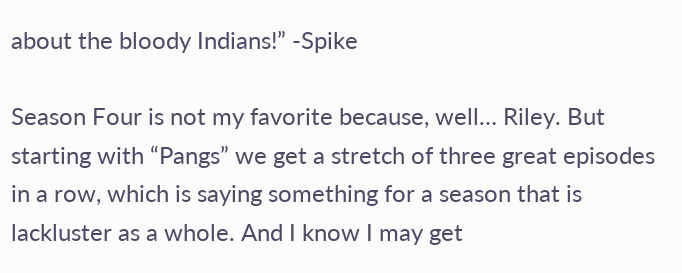about the bloody Indians!” -Spike

Season Four is not my favorite because, well… Riley. But starting with “Pangs” we get a stretch of three great episodes in a row, which is saying something for a season that is lackluster as a whole. And I know I may get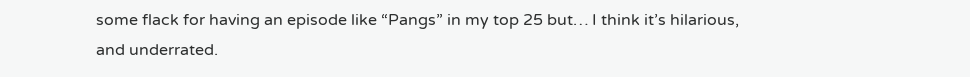some flack for having an episode like “Pangs” in my top 25 but… I think it’s hilarious, and underrated.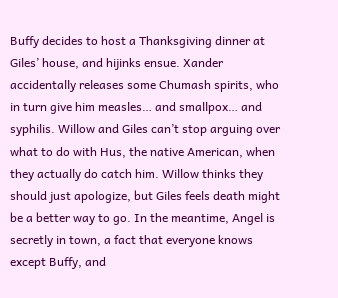Buffy decides to host a Thanksgiving dinner at Giles’ house, and hijinks ensue. Xander accidentally releases some Chumash spirits, who in turn give him measles… and smallpox… and syphilis. Willow and Giles can’t stop arguing over what to do with Hus, the native American, when they actually do catch him. Willow thinks they should just apologize, but Giles feels death might be a better way to go. In the meantime, Angel is secretly in town, a fact that everyone knows except Buffy, and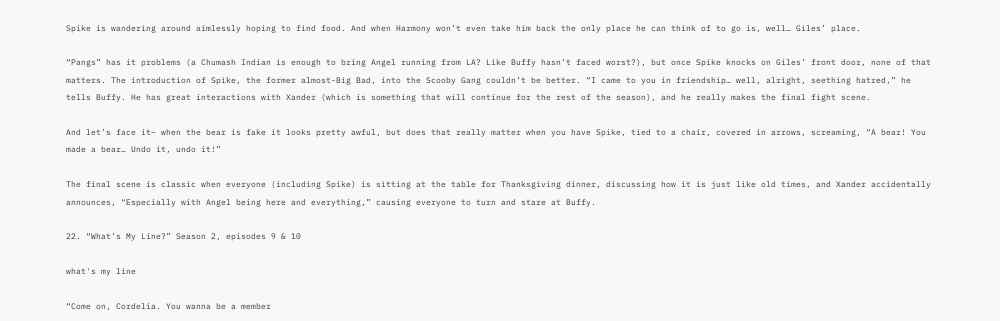Spike is wandering around aimlessly hoping to find food. And when Harmony won’t even take him back the only place he can think of to go is, well… Giles’ place.

“Pangs” has it problems (a Chumash Indian is enough to bring Angel running from LA? Like Buffy hasn’t faced worst?), but once Spike knocks on Giles’ front door, none of that matters. The introduction of Spike, the former almost-Big Bad, into the Scooby Gang couldn’t be better. “I came to you in friendship… well, alright, seething hatred,” he tells Buffy. He has great interactions with Xander (which is something that will continue for the rest of the season), and he really makes the final fight scene.

And let’s face it– when the bear is fake it looks pretty awful, but does that really matter when you have Spike, tied to a chair, covered in arrows, screaming, “A bear! You made a bear… Undo it, undo it!”

The final scene is classic when everyone (including Spike) is sitting at the table for Thanksgiving dinner, discussing how it is just like old times, and Xander accidentally announces, “Especially with Angel being here and everything,” causing everyone to turn and stare at Buffy.

22. “What’s My Line?” Season 2, episodes 9 & 10

what's my line

“Come on, Cordelia. You wanna be a member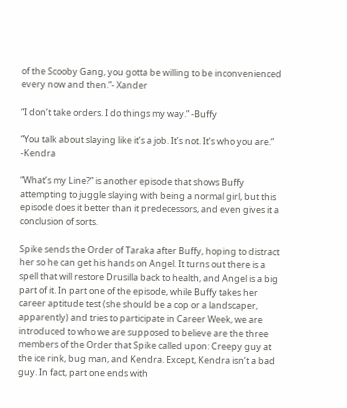of the Scooby Gang, you gotta be willing to be inconvenienced every now and then.”- Xander

“I don’t take orders. I do things my way.” -Buffy

“You talk about slaying like it’s a job. It’s not. It’s who you are.” -Kendra

“What’s my Line?” is another episode that shows Buffy attempting to juggle slaying with being a normal girl, but this episode does it better than it predecessors, and even gives it a conclusion of sorts.

Spike sends the Order of Taraka after Buffy, hoping to distract her so he can get his hands on Angel. It turns out there is a spell that will restore Drusilla back to health, and Angel is a big part of it. In part one of the episode, while Buffy takes her career aptitude test (she should be a cop or a landscaper, apparently) and tries to participate in Career Week, we are introduced to who we are supposed to believe are the three members of the Order that Spike called upon: Creepy guy at the ice rink, bug man, and Kendra. Except, Kendra isn’t a bad guy. In fact, part one ends with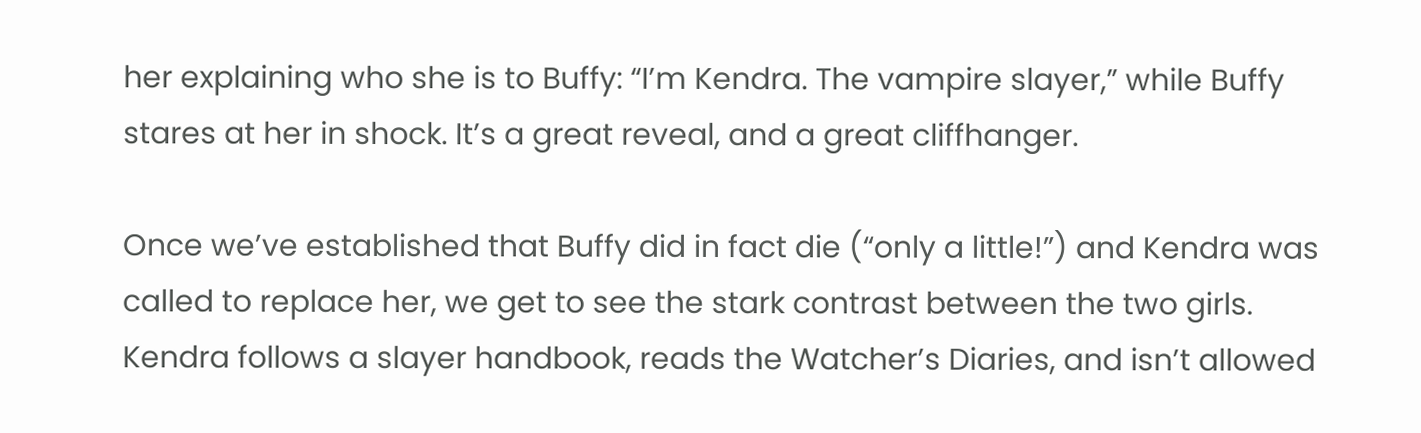her explaining who she is to Buffy: “I’m Kendra. The vampire slayer,” while Buffy stares at her in shock. It’s a great reveal, and a great cliffhanger.

Once we’ve established that Buffy did in fact die (“only a little!”) and Kendra was called to replace her, we get to see the stark contrast between the two girls. Kendra follows a slayer handbook, reads the Watcher’s Diaries, and isn’t allowed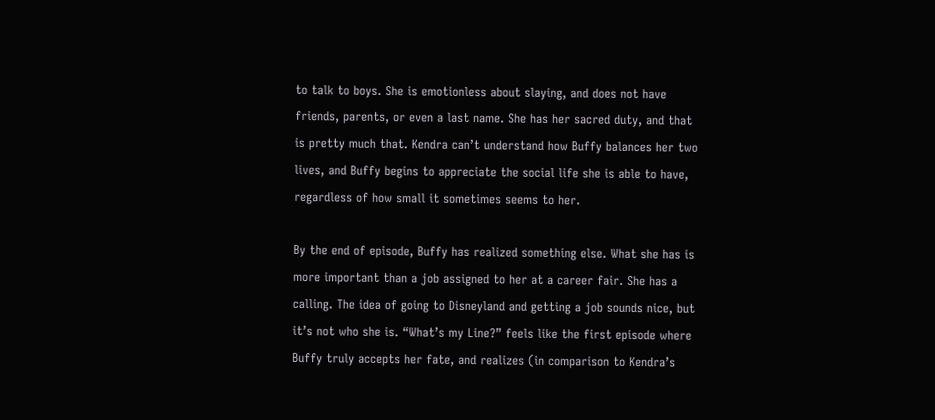to talk to boys. She is emotionless about slaying, and does not have friends, parents, or even a last name. She has her sacred duty, and that is pretty much that. Kendra can’t understand how Buffy balances her two lives, and Buffy begins to appreciate the social life she is able to have, regardless of how small it sometimes seems to her.

By the end of episode, Buffy has realized something else. What she has is more important than a job assigned to her at a career fair. She has a calling. The idea of going to Disneyland and getting a job sounds nice, but it’s not who she is. “What’s my Line?” feels like the first episode where Buffy truly accepts her fate, and realizes (in comparison to Kendra’s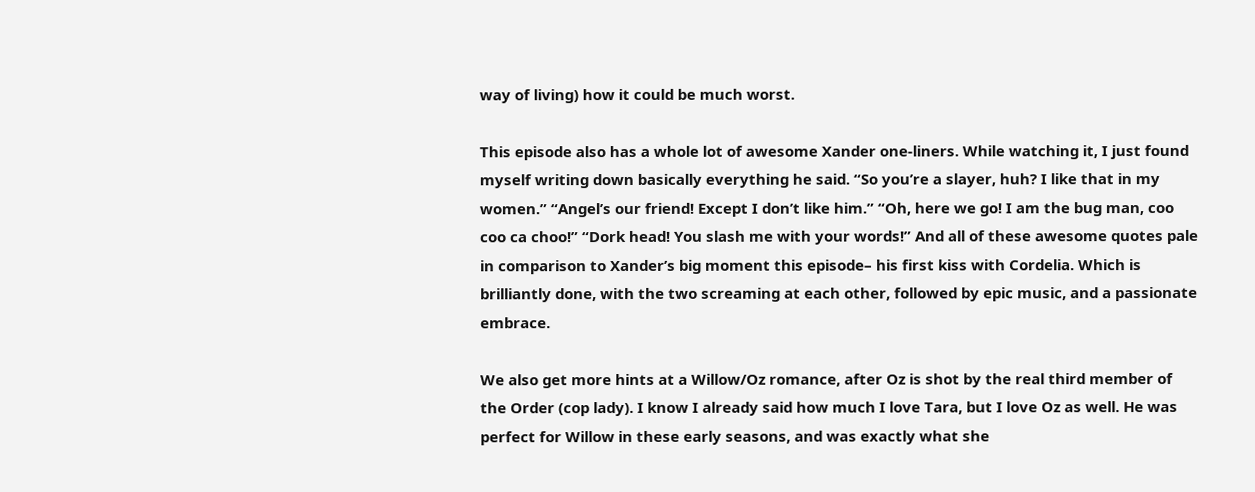way of living) how it could be much worst.

This episode also has a whole lot of awesome Xander one-liners. While watching it, I just found myself writing down basically everything he said. “So you’re a slayer, huh? I like that in my women.” “Angel’s our friend! Except I don’t like him.” “Oh, here we go! I am the bug man, coo coo ca choo!” “Dork head! You slash me with your words!” And all of these awesome quotes pale in comparison to Xander’s big moment this episode– his first kiss with Cordelia. Which is brilliantly done, with the two screaming at each other, followed by epic music, and a passionate embrace.

We also get more hints at a Willow/Oz romance, after Oz is shot by the real third member of the Order (cop lady). I know I already said how much I love Tara, but I love Oz as well. He was perfect for Willow in these early seasons, and was exactly what she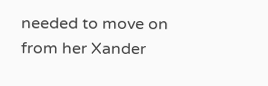needed to move on from her Xander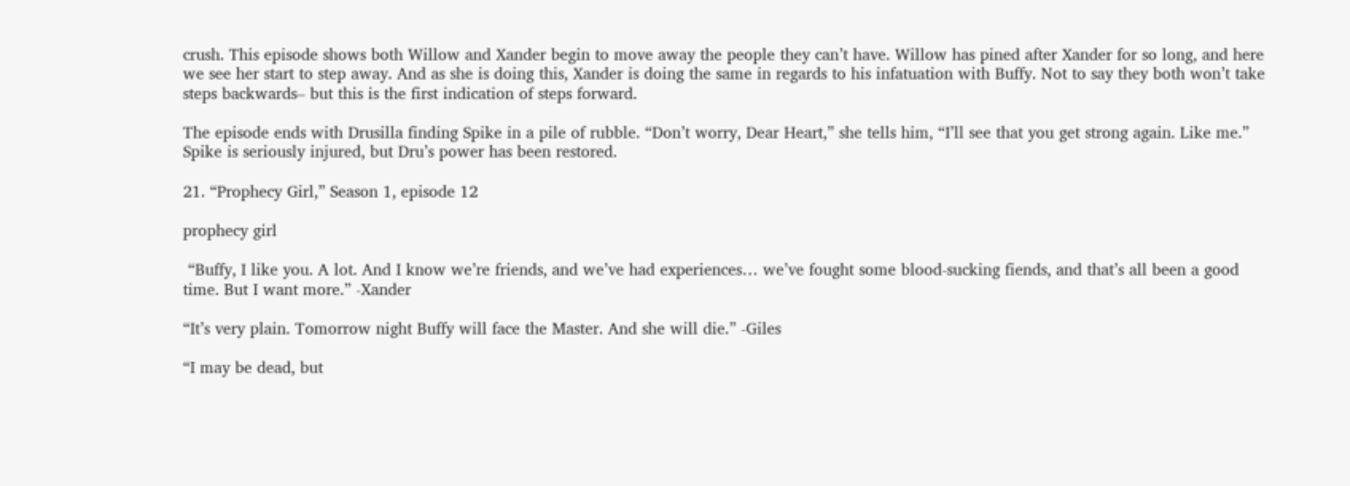crush. This episode shows both Willow and Xander begin to move away the people they can’t have. Willow has pined after Xander for so long, and here we see her start to step away. And as she is doing this, Xander is doing the same in regards to his infatuation with Buffy. Not to say they both won’t take steps backwards– but this is the first indication of steps forward.

The episode ends with Drusilla finding Spike in a pile of rubble. “Don’t worry, Dear Heart,” she tells him, “I’ll see that you get strong again. Like me.” Spike is seriously injured, but Dru’s power has been restored.

21. “Prophecy Girl,” Season 1, episode 12

prophecy girl

 “Buffy, I like you. A lot. And I know we’re friends, and we’ve had experiences… we’ve fought some blood-sucking fiends, and that’s all been a good time. But I want more.” -Xander

“It’s very plain. Tomorrow night Buffy will face the Master. And she will die.” -Giles

“I may be dead, but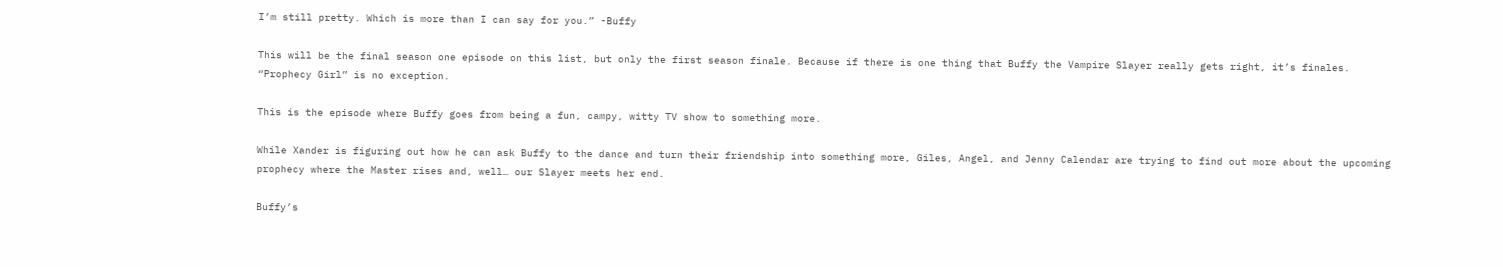I’m still pretty. Which is more than I can say for you.” -Buffy

This will be the final season one episode on this list, but only the first season finale. Because if there is one thing that Buffy the Vampire Slayer really gets right, it’s finales. “Prophecy Girl” is no exception.

This is the episode where Buffy goes from being a fun, campy, witty TV show to something more.

While Xander is figuring out how he can ask Buffy to the dance and turn their friendship into something more, Giles, Angel, and Jenny Calendar are trying to find out more about the upcoming prophecy where the Master rises and, well… our Slayer meets her end.

Buffy’s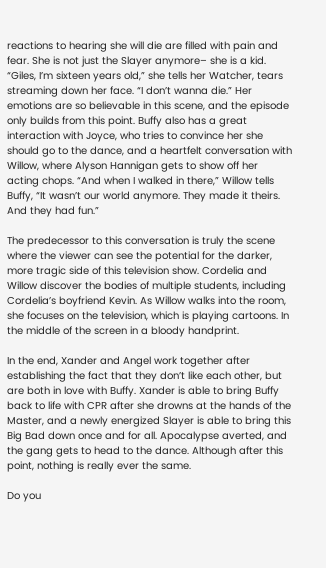reactions to hearing she will die are filled with pain and fear. She is not just the Slayer anymore– she is a kid. “Giles, I’m sixteen years old,” she tells her Watcher, tears streaming down her face. “I don’t wanna die.” Her emotions are so believable in this scene, and the episode only builds from this point. Buffy also has a great interaction with Joyce, who tries to convince her she should go to the dance, and a heartfelt conversation with Willow, where Alyson Hannigan gets to show off her acting chops. “And when I walked in there,” Willow tells Buffy, “It wasn’t our world anymore. They made it theirs. And they had fun.”

The predecessor to this conversation is truly the scene where the viewer can see the potential for the darker, more tragic side of this television show. Cordelia and Willow discover the bodies of multiple students, including Cordelia’s boyfriend Kevin. As Willow walks into the room, she focuses on the television, which is playing cartoons. In the middle of the screen in a bloody handprint.

In the end, Xander and Angel work together after establishing the fact that they don’t like each other, but are both in love with Buffy. Xander is able to bring Buffy back to life with CPR after she drowns at the hands of the Master, and a newly energized Slayer is able to bring this Big Bad down once and for all. Apocalypse averted, and the gang gets to head to the dance. Although after this point, nothing is really ever the same.

Do you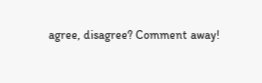agree, disagree? Comment away!